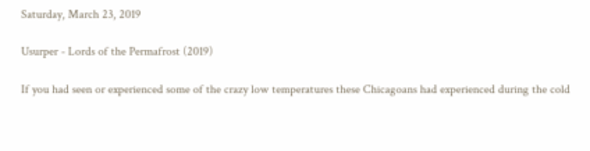Saturday, March 23, 2019

Usurper - Lords of the Permafrost (2019)

If you had seen or experienced some of the crazy low temperatures these Chicagoans had experienced during the cold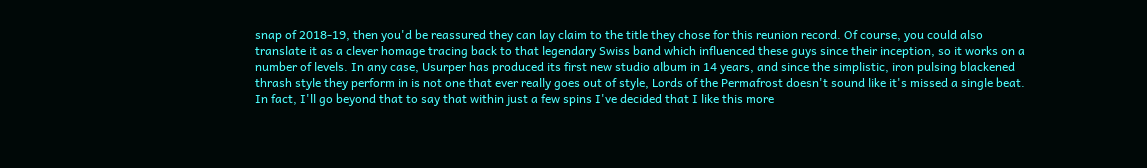snap of 2018-19, then you'd be reassured they can lay claim to the title they chose for this reunion record. Of course, you could also translate it as a clever homage tracing back to that legendary Swiss band which influenced these guys since their inception, so it works on a number of levels. In any case, Usurper has produced its first new studio album in 14 years, and since the simplistic, iron pulsing blackened thrash style they perform in is not one that ever really goes out of style, Lords of the Permafrost doesn't sound like it's missed a single beat. In fact, I'll go beyond that to say that within just a few spins I've decided that I like this more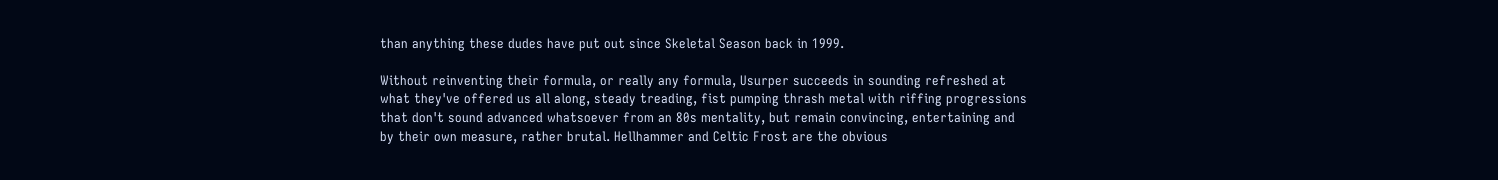than anything these dudes have put out since Skeletal Season back in 1999.

Without reinventing their formula, or really any formula, Usurper succeeds in sounding refreshed at what they've offered us all along, steady treading, fist pumping thrash metal with riffing progressions that don't sound advanced whatsoever from an 80s mentality, but remain convincing, entertaining and by their own measure, rather brutal. Hellhammer and Celtic Frost are the obvious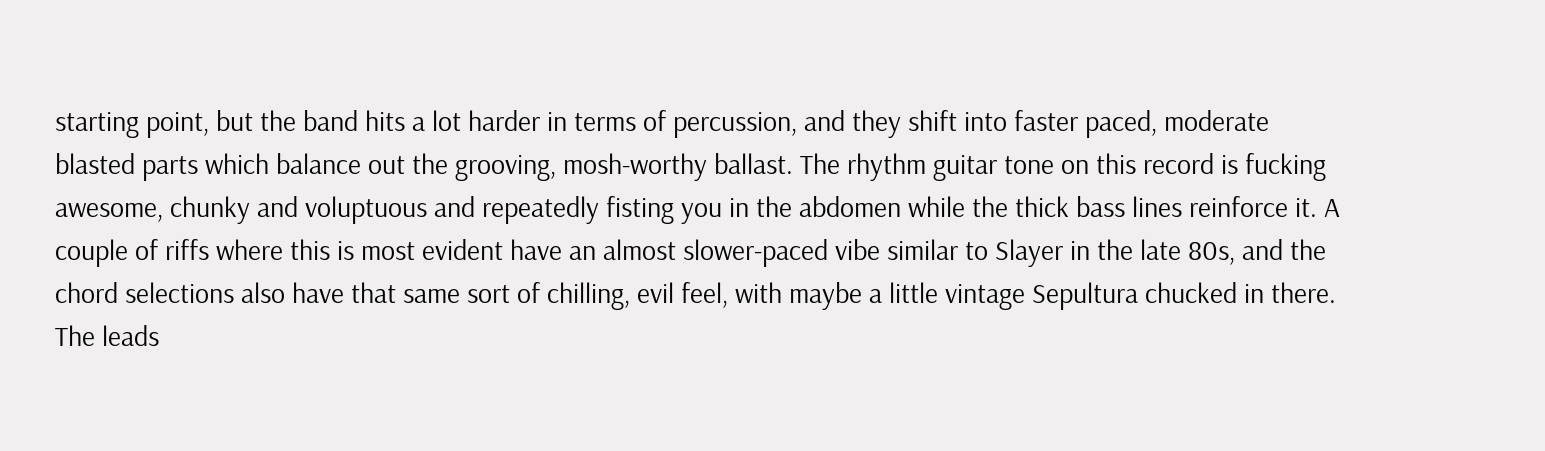starting point, but the band hits a lot harder in terms of percussion, and they shift into faster paced, moderate blasted parts which balance out the grooving, mosh-worthy ballast. The rhythm guitar tone on this record is fucking awesome, chunky and voluptuous and repeatedly fisting you in the abdomen while the thick bass lines reinforce it. A couple of riffs where this is most evident have an almost slower-paced vibe similar to Slayer in the late 80s, and the chord selections also have that same sort of chilling, evil feel, with maybe a little vintage Sepultura chucked in there. The leads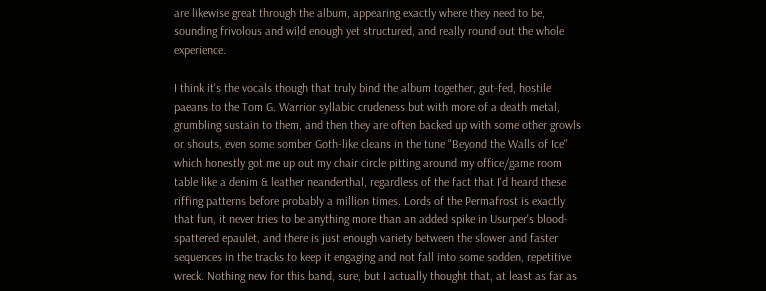are likewise great through the album, appearing exactly where they need to be, sounding frivolous and wild enough yet structured, and really round out the whole experience.

I think it's the vocals though that truly bind the album together, gut-fed, hostile paeans to the Tom G. Warrior syllabic crudeness but with more of a death metal, grumbling sustain to them, and then they are often backed up with some other growls or shouts, even some somber Goth-like cleans in the tune "Beyond the Walls of Ice" which honestly got me up out my chair circle pitting around my office/game room table like a denim & leather neanderthal, regardless of the fact that I'd heard these riffing patterns before probably a million times. Lords of the Permafrost is exactly that fun, it never tries to be anything more than an added spike in Usurper's blood-spattered epaulet, and there is just enough variety between the slower and faster sequences in the tracks to keep it engaging and not fall into some sodden, repetitive wreck. Nothing new for this band, sure, but I actually thought that, at least as far as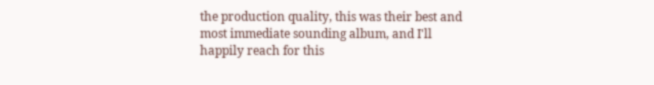the production quality, this was their best and most immediate sounding album, and I'll happily reach for this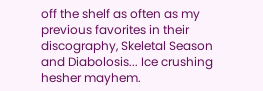off the shelf as often as my previous favorites in their discography, Skeletal Season and Diabolosis... Ice crushing hesher mayhem.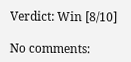Verdict: Win [8/10]

No comments: